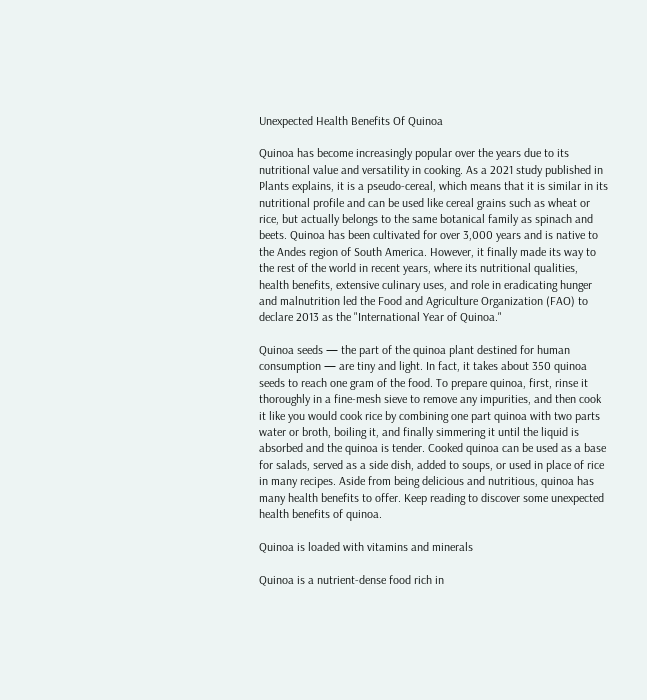Unexpected Health Benefits Of Quinoa

Quinoa has become increasingly popular over the years due to its nutritional value and versatility in cooking. As a 2021 study published in Plants explains, it is a pseudo-cereal, which means that it is similar in its nutritional profile and can be used like cereal grains such as wheat or rice, but actually belongs to the same botanical family as spinach and beets. Quinoa has been cultivated for over 3,000 years and is native to the Andes region of South America. However, it finally made its way to the rest of the world in recent years, where its nutritional qualities, health benefits, extensive culinary uses, and role in eradicating hunger and malnutrition led the Food and Agriculture Organization (FAO) to declare 2013 as the "International Year of Quinoa."

Quinoa seeds — the part of the quinoa plant destined for human consumption — are tiny and light. In fact, it takes about 350 quinoa seeds to reach one gram of the food. To prepare quinoa, first, rinse it thoroughly in a fine-mesh sieve to remove any impurities, and then cook it like you would cook rice by combining one part quinoa with two parts water or broth, boiling it, and finally simmering it until the liquid is absorbed and the quinoa is tender. Cooked quinoa can be used as a base for salads, served as a side dish, added to soups, or used in place of rice in many recipes. Aside from being delicious and nutritious, quinoa has many health benefits to offer. Keep reading to discover some unexpected health benefits of quinoa.

Quinoa is loaded with vitamins and minerals

Quinoa is a nutrient-dense food rich in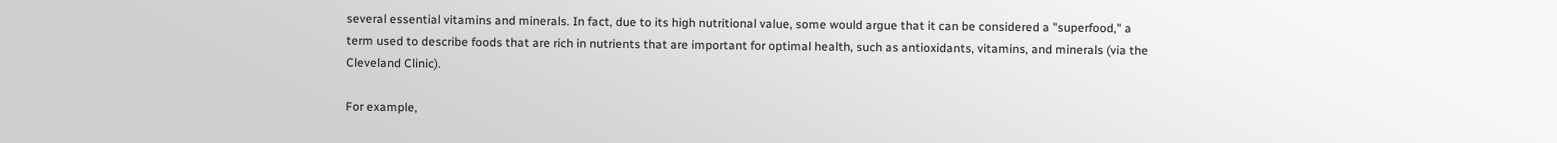several essential vitamins and minerals. In fact, due to its high nutritional value, some would argue that it can be considered a "superfood," a term used to describe foods that are rich in nutrients that are important for optimal health, such as antioxidants, vitamins, and minerals (via the Cleveland Clinic).

For example,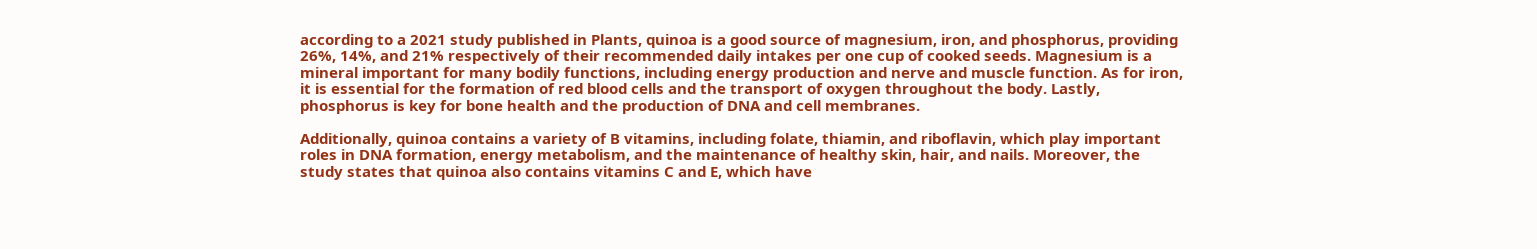according to a 2021 study published in Plants, quinoa is a good source of magnesium, iron, and phosphorus, providing 26%, 14%, and 21% respectively of their recommended daily intakes per one cup of cooked seeds. Magnesium is a mineral important for many bodily functions, including energy production and nerve and muscle function. As for iron, it is essential for the formation of red blood cells and the transport of oxygen throughout the body. Lastly, phosphorus is key for bone health and the production of DNA and cell membranes.

Additionally, quinoa contains a variety of B vitamins, including folate, thiamin, and riboflavin, which play important roles in DNA formation, energy metabolism, and the maintenance of healthy skin, hair, and nails. Moreover, the study states that quinoa also contains vitamins C and E, which have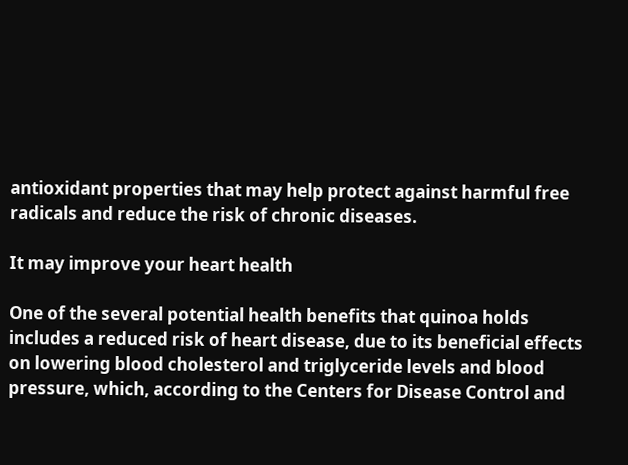antioxidant properties that may help protect against harmful free radicals and reduce the risk of chronic diseases.

It may improve your heart health

One of the several potential health benefits that quinoa holds includes a reduced risk of heart disease, due to its beneficial effects on lowering blood cholesterol and triglyceride levels and blood pressure, which, according to the Centers for Disease Control and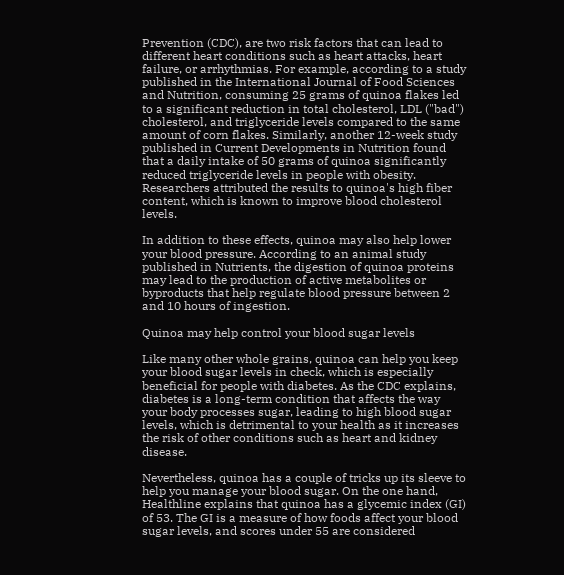Prevention (CDC), are two risk factors that can lead to different heart conditions such as heart attacks, heart failure, or arrhythmias. For example, according to a study published in the International Journal of Food Sciences and Nutrition, consuming 25 grams of quinoa flakes led to a significant reduction in total cholesterol, LDL ("bad") cholesterol, and triglyceride levels compared to the same amount of corn flakes. Similarly, another 12-week study published in Current Developments in Nutrition found that a daily intake of 50 grams of quinoa significantly reduced triglyceride levels in people with obesity. Researchers attributed the results to quinoa's high fiber content, which is known to improve blood cholesterol levels.

In addition to these effects, quinoa may also help lower your blood pressure. According to an animal study published in Nutrients, the digestion of quinoa proteins may lead to the production of active metabolites or byproducts that help regulate blood pressure between 2 and 10 hours of ingestion.

Quinoa may help control your blood sugar levels

Like many other whole grains, quinoa can help you keep your blood sugar levels in check, which is especially beneficial for people with diabetes. As the CDC explains, diabetes is a long-term condition that affects the way your body processes sugar, leading to high blood sugar levels, which is detrimental to your health as it increases the risk of other conditions such as heart and kidney disease.

Nevertheless, quinoa has a couple of tricks up its sleeve to help you manage your blood sugar. On the one hand, Healthline explains that quinoa has a glycemic index (GI) of 53. The GI is a measure of how foods affect your blood sugar levels, and scores under 55 are considered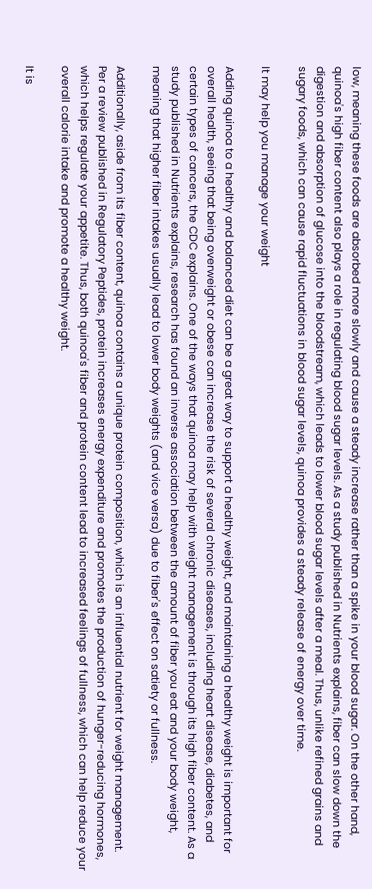low, meaning these foods are absorbed more slowly and cause a steady increase rather than a spike in your blood sugar. On the other hand, quinoa's high fiber content also plays a role in regulating blood sugar levels. As a study published in Nutrients explains, fiber can slow down the digestion and absorption of glucose into the bloodstream, which leads to lower blood sugar levels after a meal. Thus, unlike refined grains and sugary foods, which can cause rapid fluctuations in blood sugar levels, quinoa provides a steady release of energy over time.

It may help you manage your weight

Adding quinoa to a healthy and balanced diet can be a great way to support a healthy weight, and maintaining a healthy weight is important for overall health, seeing that being overweight or obese can increase the risk of several chronic diseases, including heart disease, diabetes, and certain types of cancers, the CDC explains. One of the ways that quinoa may help with weight management is through its high fiber content. As a study published in Nutrients explains, research has found an inverse association between the amount of fiber you eat and your body weight, meaning that higher fiber intakes usually lead to lower body weights (and vice versa) due to fiber's effect on satiety or fullness.

Additionally, aside from its fiber content, quinoa contains a unique protein composition, which is an influential nutrient for weight management. Per a review published in Regulatory Peptides, protein increases energy expenditure and promotes the production of hunger-reducing hormones, which helps regulate your appetite. Thus, both quinoa's fiber and protein content lead to increased feelings of fullness, which can help reduce your overall calorie intake and promote a healthy weight.

It is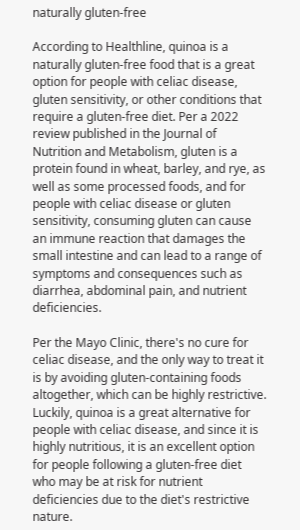naturally gluten-free

According to Healthline, quinoa is a naturally gluten-free food that is a great option for people with celiac disease, gluten sensitivity, or other conditions that require a gluten-free diet. Per a 2022 review published in the Journal of Nutrition and Metabolism, gluten is a protein found in wheat, barley, and rye, as well as some processed foods, and for people with celiac disease or gluten sensitivity, consuming gluten can cause an immune reaction that damages the small intestine and can lead to a range of symptoms and consequences such as diarrhea, abdominal pain, and nutrient deficiencies.

Per the Mayo Clinic, there's no cure for celiac disease, and the only way to treat it is by avoiding gluten-containing foods altogether, which can be highly restrictive. Luckily, quinoa is a great alternative for people with celiac disease, and since it is highly nutritious, it is an excellent option for people following a gluten-free diet who may be at risk for nutrient deficiencies due to the diet's restrictive nature.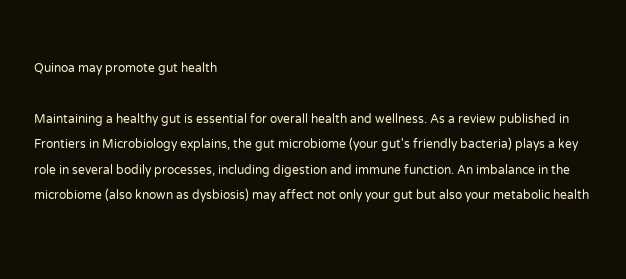Quinoa may promote gut health

Maintaining a healthy gut is essential for overall health and wellness. As a review published in Frontiers in Microbiology explains, the gut microbiome (your gut's friendly bacteria) plays a key role in several bodily processes, including digestion and immune function. An imbalance in the microbiome (also known as dysbiosis) may affect not only your gut but also your metabolic health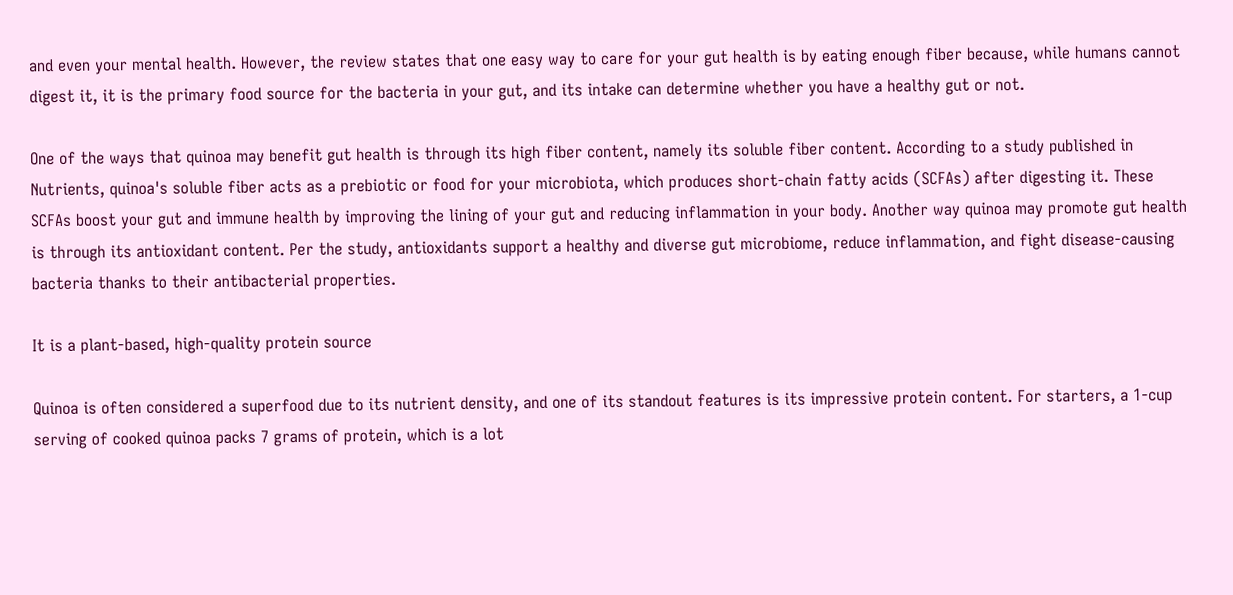and even your mental health. However, the review states that one easy way to care for your gut health is by eating enough fiber because, while humans cannot digest it, it is the primary food source for the bacteria in your gut, and its intake can determine whether you have a healthy gut or not.

One of the ways that quinoa may benefit gut health is through its high fiber content, namely its soluble fiber content. According to a study published in Nutrients, quinoa's soluble fiber acts as a prebiotic or food for your microbiota, which produces short-chain fatty acids (SCFAs) after digesting it. These SCFAs boost your gut and immune health by improving the lining of your gut and reducing inflammation in your body. Another way quinoa may promote gut health is through its antioxidant content. Per the study, antioxidants support a healthy and diverse gut microbiome, reduce inflammation, and fight disease-causing bacteria thanks to their antibacterial properties.

It is a plant-based, high-quality protein source

Quinoa is often considered a superfood due to its nutrient density, and one of its standout features is its impressive protein content. For starters, a 1-cup serving of cooked quinoa packs 7 grams of protein, which is a lot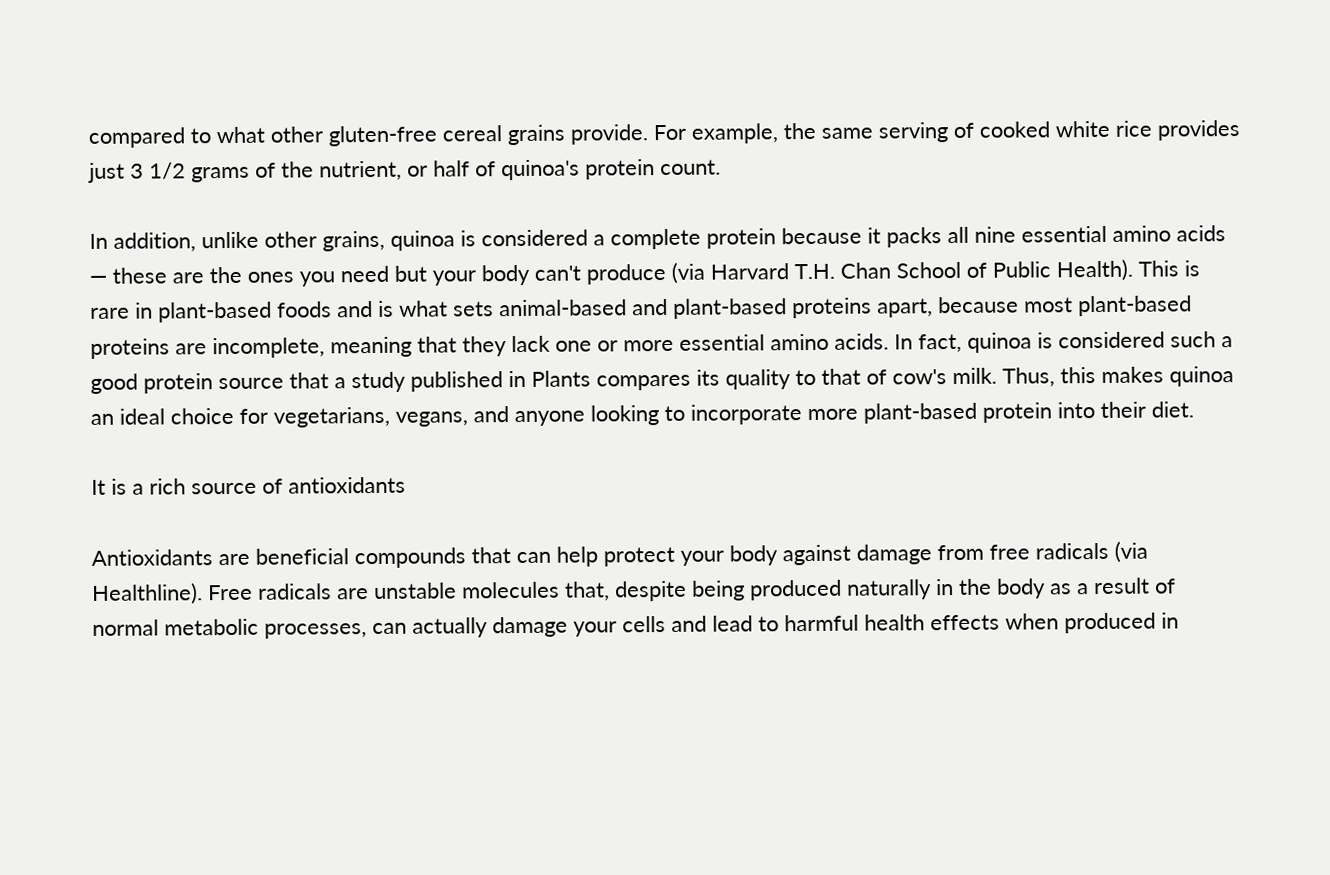compared to what other gluten-free cereal grains provide. For example, the same serving of cooked white rice provides just 3 1/2 grams of the nutrient, or half of quinoa's protein count.

In addition, unlike other grains, quinoa is considered a complete protein because it packs all nine essential amino acids — these are the ones you need but your body can't produce (via Harvard T.H. Chan School of Public Health). This is rare in plant-based foods and is what sets animal-based and plant-based proteins apart, because most plant-based proteins are incomplete, meaning that they lack one or more essential amino acids. In fact, quinoa is considered such a good protein source that a study published in Plants compares its quality to that of cow's milk. Thus, this makes quinoa an ideal choice for vegetarians, vegans, and anyone looking to incorporate more plant-based protein into their diet.

It is a rich source of antioxidants

Antioxidants are beneficial compounds that can help protect your body against damage from free radicals (via Healthline). Free radicals are unstable molecules that, despite being produced naturally in the body as a result of normal metabolic processes, can actually damage your cells and lead to harmful health effects when produced in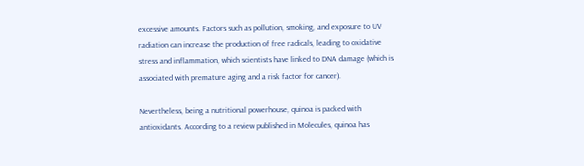excessive amounts. Factors such as pollution, smoking, and exposure to UV radiation can increase the production of free radicals, leading to oxidative stress and inflammation, which scientists have linked to DNA damage (which is associated with premature aging and a risk factor for cancer).

Nevertheless, being a nutritional powerhouse, quinoa is packed with antioxidants. According to a review published in Molecules, quinoa has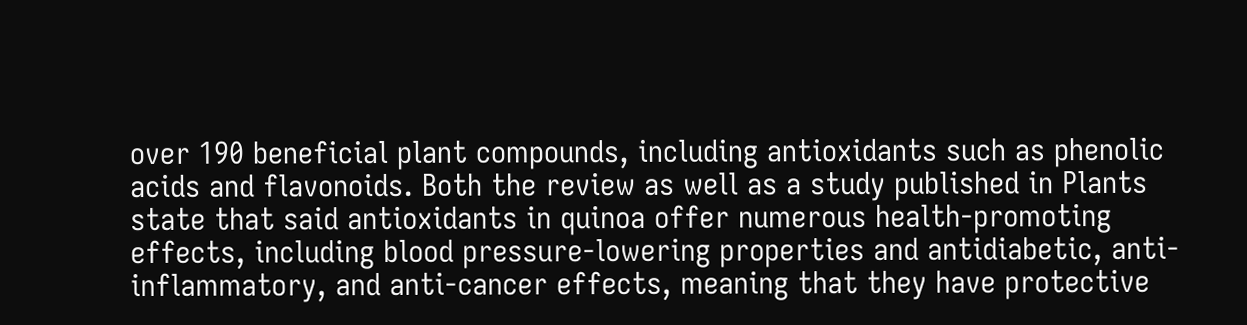over 190 beneficial plant compounds, including antioxidants such as phenolic acids and flavonoids. Both the review as well as a study published in Plants state that said antioxidants in quinoa offer numerous health-promoting effects, including blood pressure-lowering properties and antidiabetic, anti-inflammatory, and anti-cancer effects, meaning that they have protective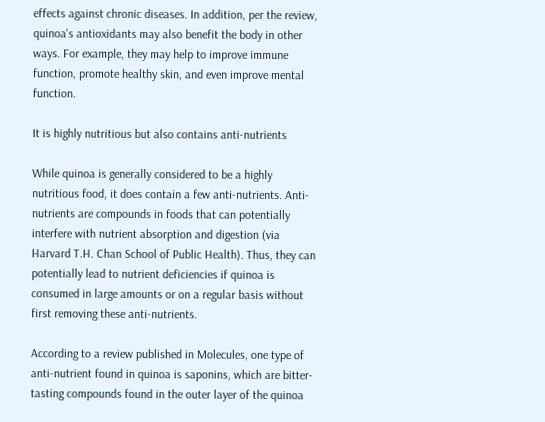effects against chronic diseases. In addition, per the review, quinoa's antioxidants may also benefit the body in other ways. For example, they may help to improve immune function, promote healthy skin, and even improve mental function.

It is highly nutritious but also contains anti-nutrients

While quinoa is generally considered to be a highly nutritious food, it does contain a few anti-nutrients. Anti-nutrients are compounds in foods that can potentially interfere with nutrient absorption and digestion (via Harvard T.H. Chan School of Public Health). Thus, they can potentially lead to nutrient deficiencies if quinoa is consumed in large amounts or on a regular basis without first removing these anti-nutrients.

According to a review published in Molecules, one type of anti-nutrient found in quinoa is saponins, which are bitter-tasting compounds found in the outer layer of the quinoa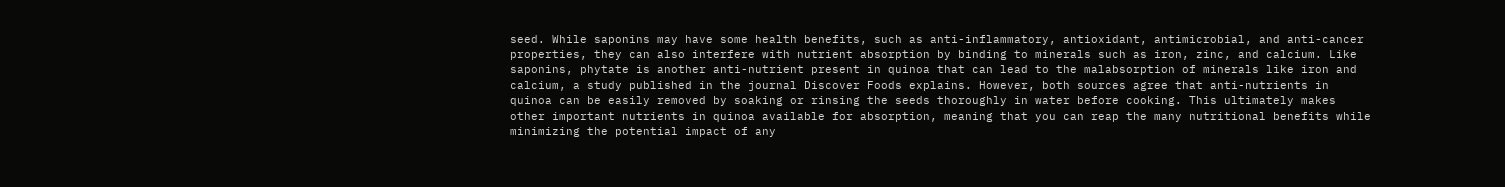seed. While saponins may have some health benefits, such as anti-inflammatory, antioxidant, antimicrobial, and anti-cancer properties, they can also interfere with nutrient absorption by binding to minerals such as iron, zinc, and calcium. Like saponins, phytate is another anti-nutrient present in quinoa that can lead to the malabsorption of minerals like iron and calcium, a study published in the journal Discover Foods explains. However, both sources agree that anti-nutrients in quinoa can be easily removed by soaking or rinsing the seeds thoroughly in water before cooking. This ultimately makes other important nutrients in quinoa available for absorption, meaning that you can reap the many nutritional benefits while minimizing the potential impact of any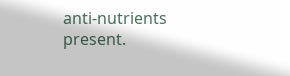anti-nutrients present.